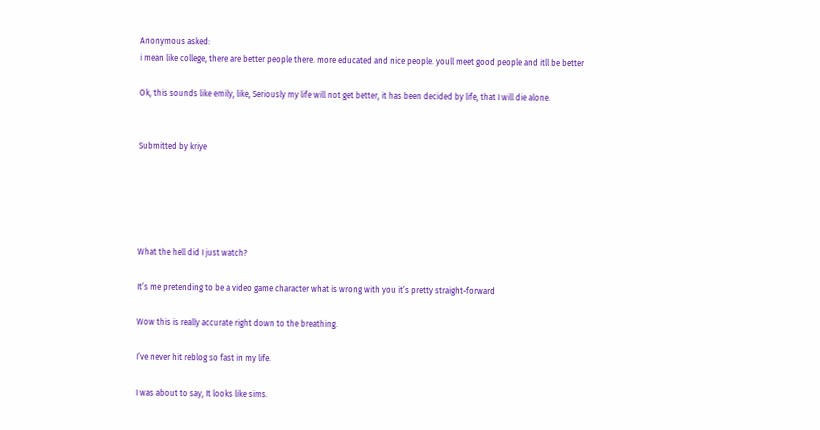Anonymous asked:
i mean like college, there are better people there. more educated and nice people. youll meet good people and itll be better

Ok, this sounds like emily, like, Seriously my life will not get better, it has been decided by life, that I will die alone.


Submitted by kriye





What the hell did I just watch?

It’s me pretending to be a video game character what is wrong with you it’s pretty straight-forward

Wow this is really accurate right down to the breathing.

I’ve never hit reblog so fast in my life.

I was about to say, It looks like sims.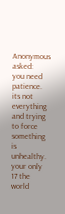Anonymous asked:
you need patience. its not everything and trying to force something is unhealthy. your only 17 the world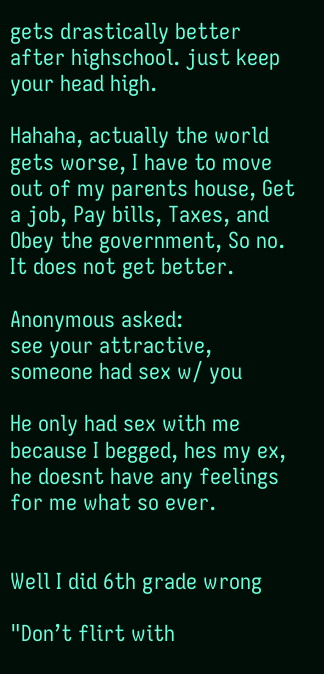gets drastically better after highschool. just keep your head high.

Hahaha, actually the world gets worse, I have to move out of my parents house, Get a job, Pay bills, Taxes, and Obey the government, So no. It does not get better.

Anonymous asked:
see your attractive, someone had sex w/ you

He only had sex with me because I begged, hes my ex, he doesnt have any feelings for me what so ever.


Well I did 6th grade wrong

"Don’t flirt with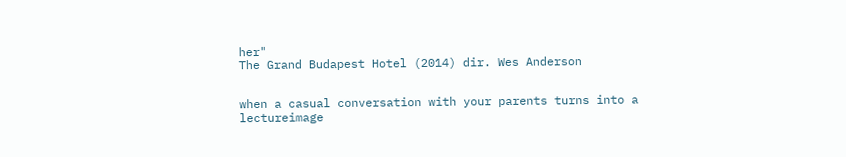her"
The Grand Budapest Hotel (2014) dir. Wes Anderson


when a casual conversation with your parents turns into a lectureimage